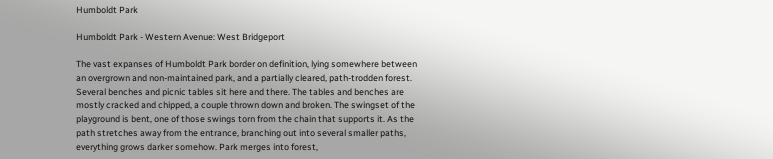Humboldt Park

Humboldt Park - Western Avenue: West Bridgeport

The vast expanses of Humboldt Park border on definition, lying somewhere between an overgrown and non-maintained park, and a partially cleared, path-trodden forest. Several benches and picnic tables sit here and there. The tables and benches are mostly cracked and chipped, a couple thrown down and broken. The swingset of the playground is bent, one of those swings torn from the chain that supports it. As the path stretches away from the entrance, branching out into several smaller paths, everything grows darker somehow. Park merges into forest,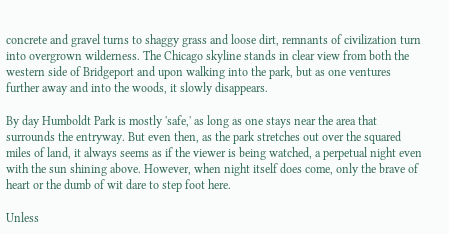concrete and gravel turns to shaggy grass and loose dirt, remnants of civilization turn into overgrown wilderness. The Chicago skyline stands in clear view from both the western side of Bridgeport and upon walking into the park, but as one ventures further away and into the woods, it slowly disappears.

By day Humboldt Park is mostly 'safe,' as long as one stays near the area that surrounds the entryway. But even then, as the park stretches out over the squared miles of land, it always seems as if the viewer is being watched, a perpetual night even with the sun shining above. However, when night itself does come, only the brave of heart or the dumb of wit dare to step foot here.

Unless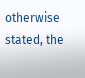otherwise stated, the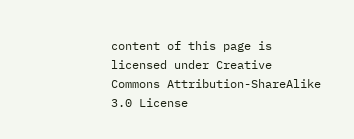content of this page is licensed under Creative Commons Attribution-ShareAlike 3.0 License